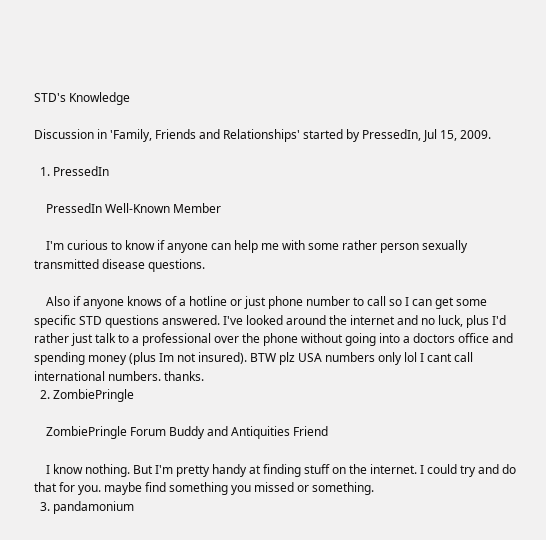STD's Knowledge

Discussion in 'Family, Friends and Relationships' started by PressedIn, Jul 15, 2009.

  1. PressedIn

    PressedIn Well-Known Member

    I'm curious to know if anyone can help me with some rather person sexually transmitted disease questions.

    Also if anyone knows of a hotline or just phone number to call so I can get some specific STD questions answered. I've looked around the internet and no luck, plus I'd rather just talk to a professional over the phone without going into a doctors office and spending money (plus Im not insured). BTW plz USA numbers only lol I cant call international numbers. thanks.
  2. ZombiePringle

    ZombiePringle Forum Buddy and Antiquities Friend

    I know nothing. But I'm pretty handy at finding stuff on the internet. I could try and do that for you. maybe find something you missed or something.
  3. pandamonium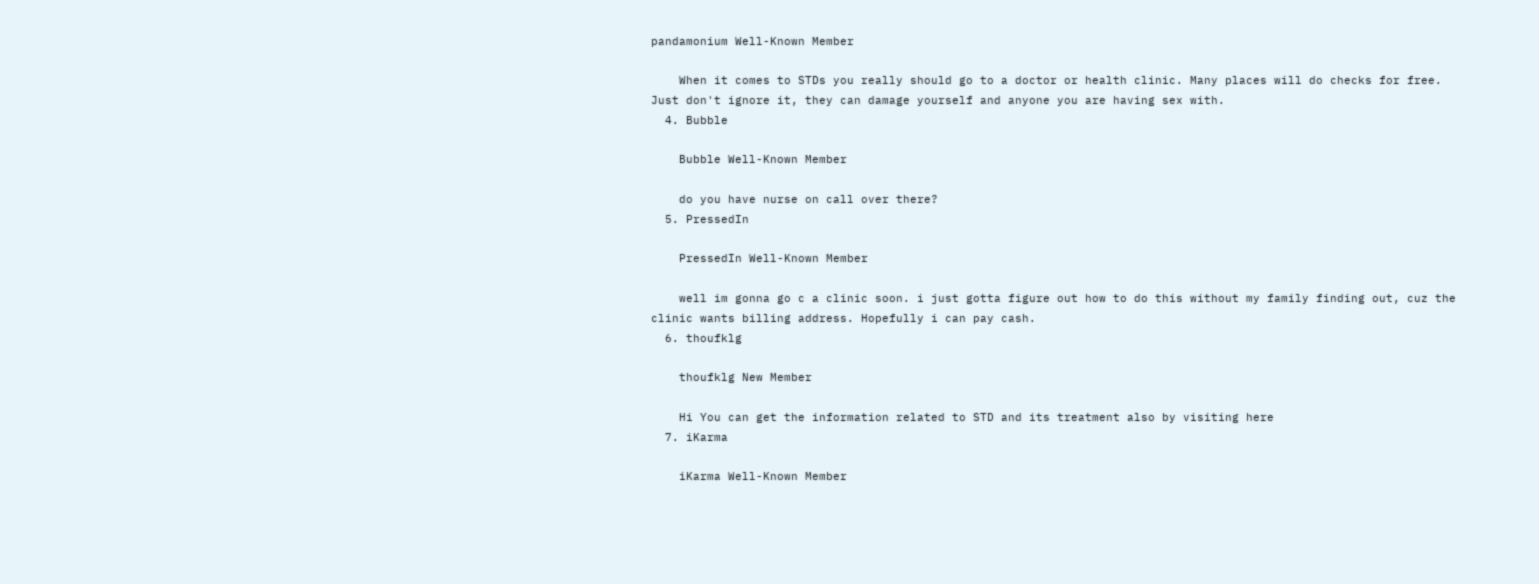pandamonium Well-Known Member

    When it comes to STDs you really should go to a doctor or health clinic. Many places will do checks for free. Just don't ignore it, they can damage yourself and anyone you are having sex with.
  4. Bubble

    Bubble Well-Known Member

    do you have nurse on call over there?
  5. PressedIn

    PressedIn Well-Known Member

    well im gonna go c a clinic soon. i just gotta figure out how to do this without my family finding out, cuz the clinic wants billing address. Hopefully i can pay cash.
  6. thoufklg

    thoufklg New Member

    Hi You can get the information related to STD and its treatment also by visiting here
  7. iKarma

    iKarma Well-Known Member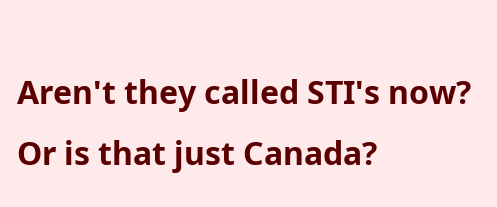Aren't they called STI's now? Or is that just Canada?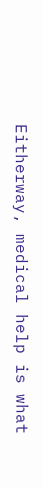Eitherway, medical help is what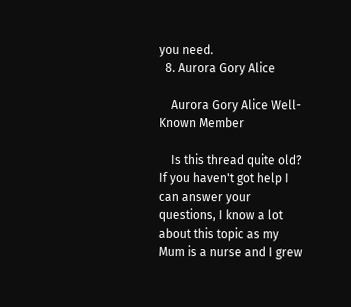you need.
  8. Aurora Gory Alice

    Aurora Gory Alice Well-Known Member

    Is this thread quite old? If you haven't got help I can answer your questions, I know a lot about this topic as my Mum is a nurse and I grew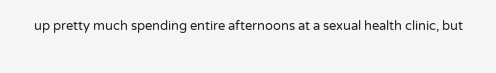up pretty much spending entire afternoons at a sexual health clinic, but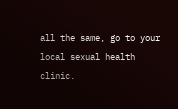all the same, go to your local sexual health clinic.